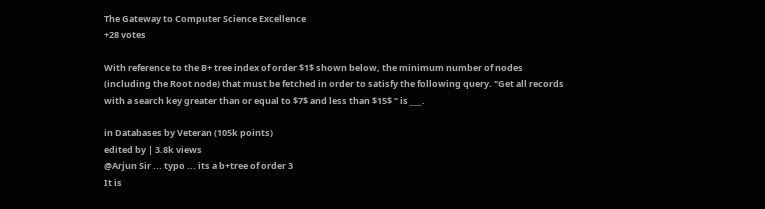The Gateway to Computer Science Excellence
+28 votes

With reference to the B+ tree index of order $1$ shown below, the minimum number of nodes (including the Root node) that must be fetched in order to satisfy the following query. "Get all records with a search key greater than or equal to $7$ and less than $15$ " is ___.

in Databases by Veteran (105k points)
edited by | 3.8k views
@Arjun Sir ... typo ... its a b+tree of order 3
It is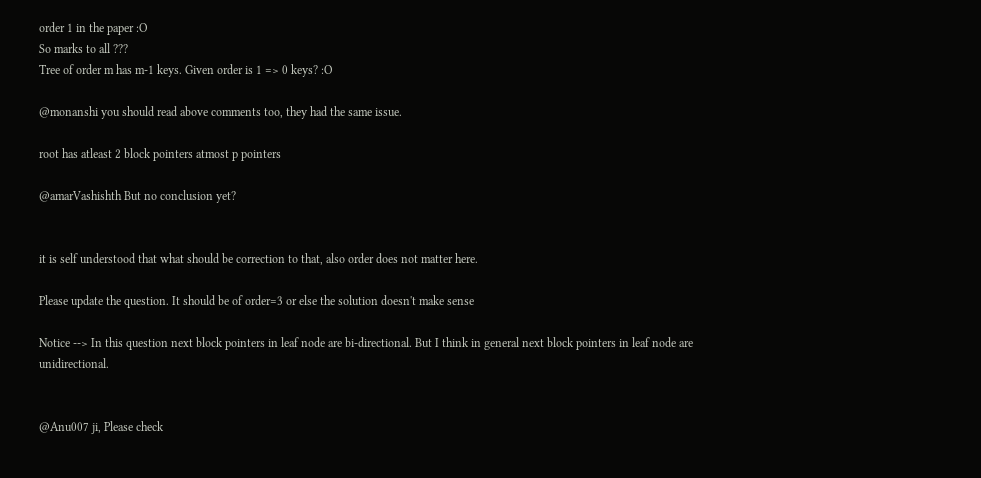order 1 in the paper :O
So marks to all ???
Tree of order m has m-1 keys. Given order is 1 => 0 keys? :O

@monanshi you should read above comments too, they had the same issue.

root has atleast 2 block pointers atmost p pointers

@amarVashishth But no conclusion yet?


it is self understood that what should be correction to that, also order does not matter here.

Please update the question. It should be of order=3 or else the solution doesn't make sense

Notice --> In this question next block pointers in leaf node are bi-directional. But I think in general next block pointers in leaf node are unidirectional.


@Anu007 ji, Please check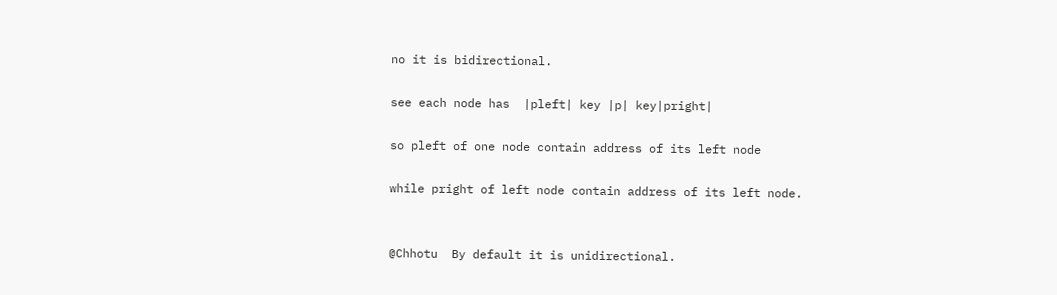no it is bidirectional.

see each node has  |pleft| key |p| key|pright|

so pleft of one node contain address of its left node

while pright of left node contain address of its left node.


@Chhotu  By default it is unidirectional.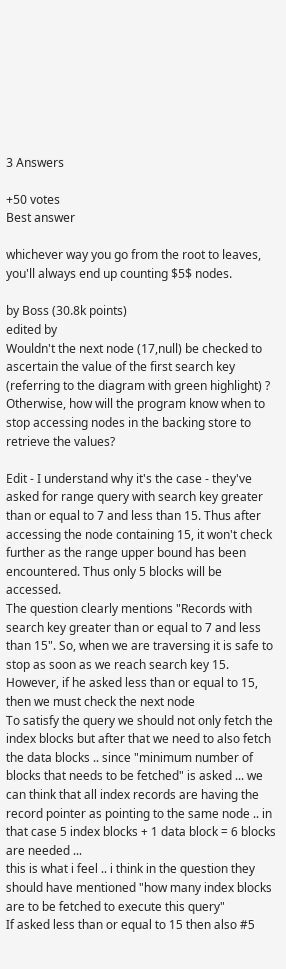3 Answers

+50 votes
Best answer

whichever way you go from the root to leaves, you'll always end up counting $5$ nodes.

by Boss (30.8k points)
edited by
Wouldn't the next node (17,null) be checked to ascertain the value of the first search key (referring to the diagram with green highlight) ? Otherwise, how will the program know when to stop accessing nodes in the backing store to retrieve the values?

Edit - I understand why it's the case - they've asked for range query with search key greater than or equal to 7 and less than 15. Thus after accessing the node containing 15, it won't check further as the range upper bound has been encountered. Thus only 5 blocks will be accessed.
The question clearly mentions "Records with search key greater than or equal to 7 and less than 15". So, when we are traversing it is safe to stop as soon as we reach search key 15. However, if he asked less than or equal to 15, then we must check the next node
To satisfy the query we should not only fetch the index blocks but after that we need to also fetch the data blocks .. since "minimum number of blocks that needs to be fetched" is asked ... we can think that all index records are having the record pointer as pointing to the same node .. in that case 5 index blocks + 1 data block = 6 blocks are needed ...
this is what i feel .. i think in the question they should have mentioned "how many index blocks are to be fetched to execute this query"
If asked less than or equal to 15 then also #5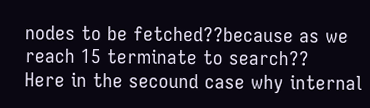nodes to be fetched??because as we reach 15 terminate to search??
Here in the secound case why internal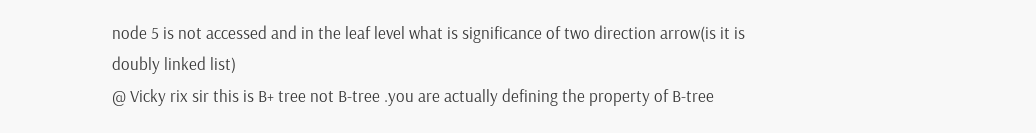node 5 is not accessed and in the leaf level what is significance of two direction arrow(is it is doubly linked list)
@ Vicky rix sir this is B+ tree not B-tree .you are actually defining the property of B-tree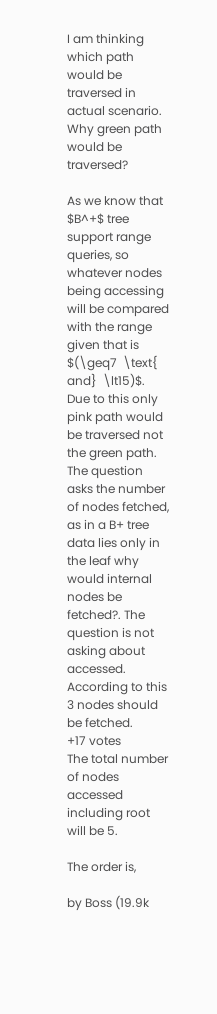I am thinking which path would be traversed in actual scenario. Why green path would be traversed?

As we know that $B^+$ tree support range queries, so whatever nodes being accessing will be compared with the range given that is $(\geq7  \text{ and}  \lt15)$. Due to this only pink path would be traversed not the green path.
The question asks the number of nodes fetched, as in a B+ tree data lies only in the leaf why would internal nodes be fetched?. The question is not asking about accessed. According to this 3 nodes should be fetched.
+17 votes
The total number of nodes accessed including root will be 5.

The order is,

by Boss (19.9k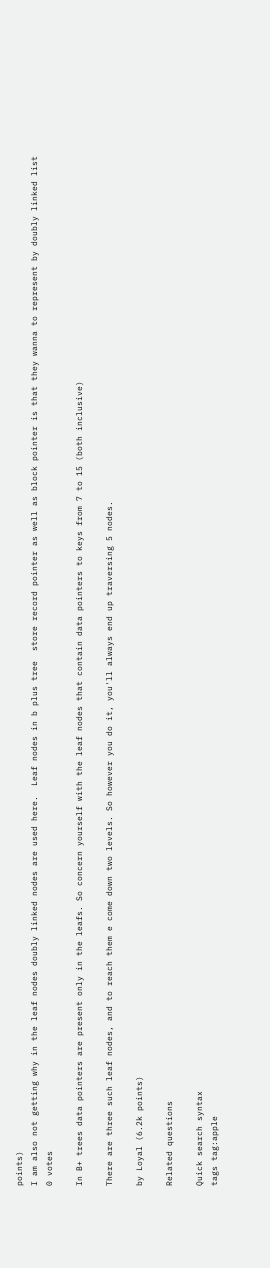points)
I am also not getting why in the leaf nodes doubly linked nodes are used here.  Leaf nodes in b plus tree  store record pointer as well as block pointer is that they wanna to represent by doubly linked list
0 votes

In B+ trees data pointers are present only in the leafs. So concern yourself with the leaf nodes that contain data pointers to keys from 7 to 15 (both inclusive)

There are three such leaf nodes, and to reach them e come down two levels. So however you do it, you'll always end up traversing 5 nodes.

by Loyal (6.2k points)

Related questions

Quick search syntax
tags tag:apple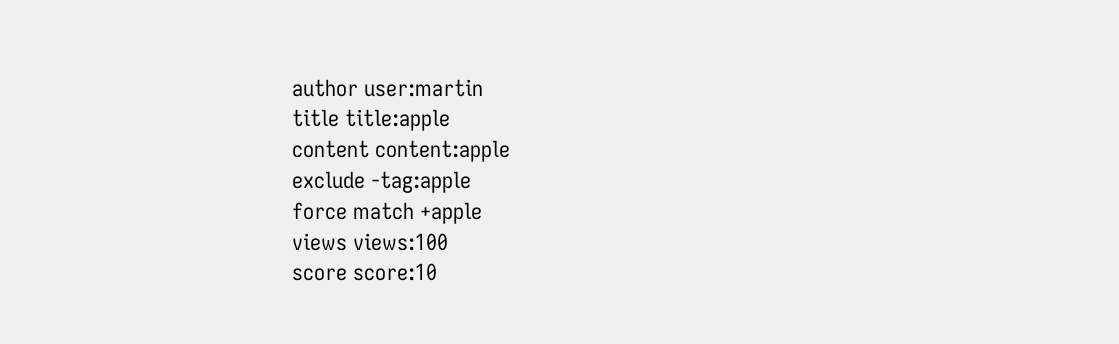author user:martin
title title:apple
content content:apple
exclude -tag:apple
force match +apple
views views:100
score score:10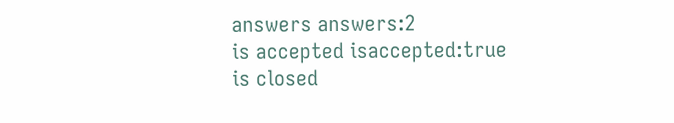answers answers:2
is accepted isaccepted:true
is closed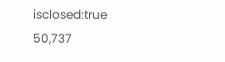isclosed:true
50,737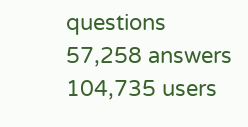questions
57,258 answers
104,735 users